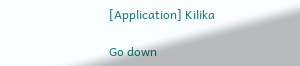[Application] Kilika

Go down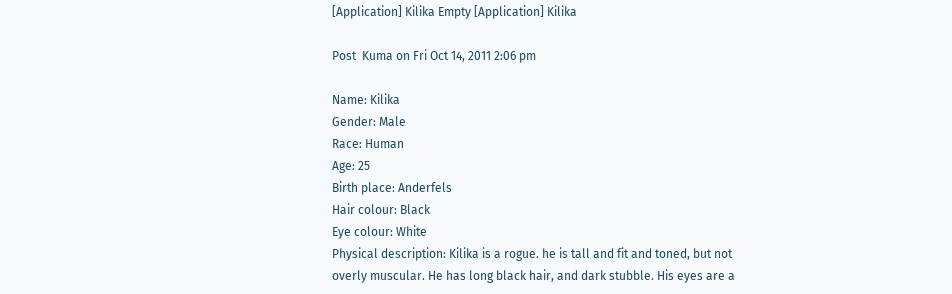[Application] Kilika Empty [Application] Kilika

Post  Kuma on Fri Oct 14, 2011 2:06 pm

Name: Kilika
Gender: Male
Race: Human
Age: 25
Birth place: Anderfels
Hair colour: Black
Eye colour: White
Physical description: Kilika is a rogue. he is tall and fit and toned, but not overly muscular. He has long black hair, and dark stubble. His eyes are a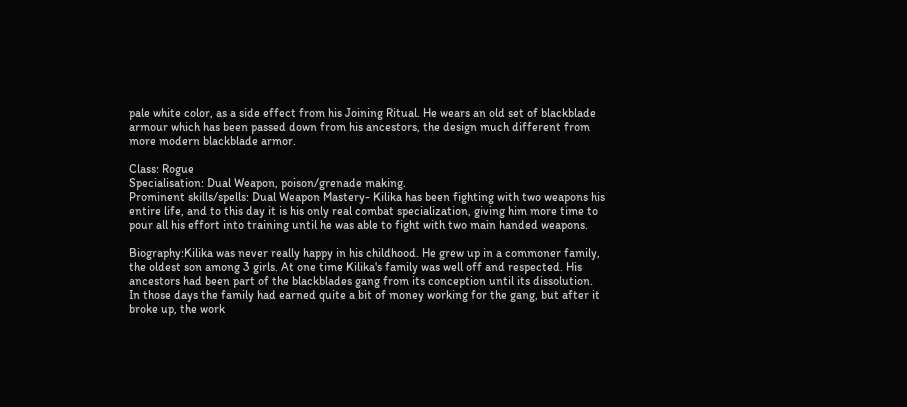pale white color, as a side effect from his Joining Ritual. He wears an old set of blackblade armour which has been passed down from his ancestors, the design much different from more modern blackblade armor.

Class: Rogue
Specialisation: Dual Weapon, poison/grenade making.
Prominent skills/spells: Dual Weapon Mastery- Kilika has been fighting with two weapons his entire life, and to this day it is his only real combat specialization, giving him more time to pour all his effort into training until he was able to fight with two main handed weapons.

Biography:Kilika was never really happy in his childhood. He grew up in a commoner family, the oldest son among 3 girls. At one time Kilika's family was well off and respected. His ancestors had been part of the blackblades gang from its conception until its dissolution. In those days the family had earned quite a bit of money working for the gang, but after it broke up, the work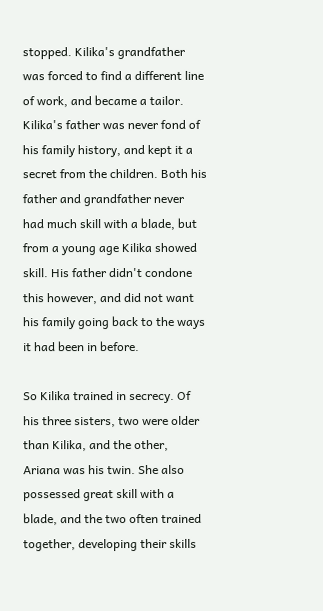stopped. Kilika's grandfather was forced to find a different line of work, and became a tailor. Kilika's father was never fond of his family history, and kept it a secret from the children. Both his father and grandfather never had much skill with a blade, but from a young age Kilika showed skill. His father didn't condone this however, and did not want his family going back to the ways it had been in before.

So Kilika trained in secrecy. Of his three sisters, two were older than Kilika, and the other, Ariana was his twin. She also possessed great skill with a blade, and the two often trained together, developing their skills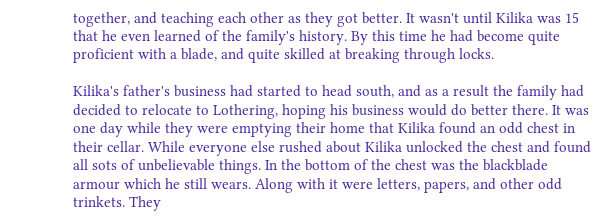together, and teaching each other as they got better. It wasn't until Kilika was 15 that he even learned of the family's history. By this time he had become quite proficient with a blade, and quite skilled at breaking through locks.

Kilika's father's business had started to head south, and as a result the family had decided to relocate to Lothering, hoping his business would do better there. It was one day while they were emptying their home that Kilika found an odd chest in their cellar. While everyone else rushed about Kilika unlocked the chest and found all sots of unbelievable things. In the bottom of the chest was the blackblade armour which he still wears. Along with it were letters, papers, and other odd trinkets. They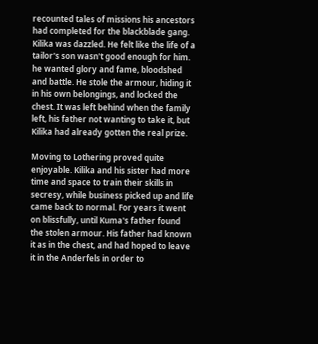recounted tales of missions his ancestors had completed for the blackblade gang. Kilika was dazzled. He felt like the life of a tailor's son wasn't good enough for him. he wanted glory and fame, bloodshed and battle. He stole the armour, hiding it in his own belongings, and locked the chest. It was left behind when the family left, his father not wanting to take it, but Kilika had already gotten the real prize.

Moving to Lothering proved quite enjoyable. Kilika and his sister had more time and space to train their skills in secresy, while business picked up and life came back to normal. For years it went on blissfully, until Kuma's father found the stolen armour. His father had known it as in the chest, and had hoped to leave it in the Anderfels in order to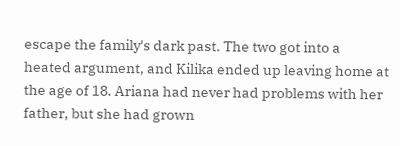escape the family's dark past. The two got into a heated argument, and Kilika ended up leaving home at the age of 18. Ariana had never had problems with her father, but she had grown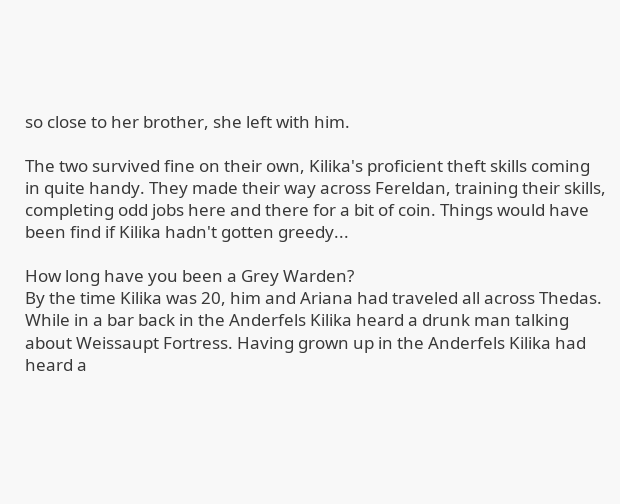so close to her brother, she left with him.

The two survived fine on their own, Kilika's proficient theft skills coming in quite handy. They made their way across Fereldan, training their skills, completing odd jobs here and there for a bit of coin. Things would have been find if Kilika hadn't gotten greedy...

How long have you been a Grey Warden?
By the time Kilika was 20, him and Ariana had traveled all across Thedas. While in a bar back in the Anderfels Kilika heard a drunk man talking about Weissaupt Fortress. Having grown up in the Anderfels Kilika had heard a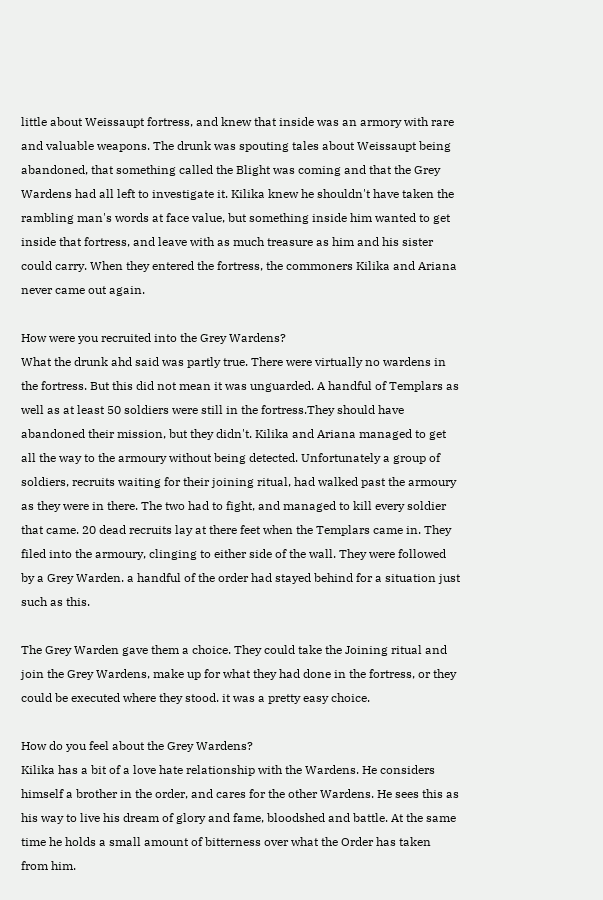little about Weissaupt fortress, and knew that inside was an armory with rare and valuable weapons. The drunk was spouting tales about Weissaupt being abandoned, that something called the Blight was coming and that the Grey Wardens had all left to investigate it. Kilika knew he shouldn't have taken the rambling man's words at face value, but something inside him wanted to get inside that fortress, and leave with as much treasure as him and his sister could carry. When they entered the fortress, the commoners Kilika and Ariana never came out again.

How were you recruited into the Grey Wardens?
What the drunk ahd said was partly true. There were virtually no wardens in the fortress. But this did not mean it was unguarded. A handful of Templars as well as at least 50 soldiers were still in the fortress.They should have abandoned their mission, but they didn't. Kilika and Ariana managed to get all the way to the armoury without being detected. Unfortunately a group of soldiers, recruits waiting for their joining ritual, had walked past the armoury as they were in there. The two had to fight, and managed to kill every soldier that came. 20 dead recruits lay at there feet when the Templars came in. They filed into the armoury, clinging to either side of the wall. They were followed by a Grey Warden. a handful of the order had stayed behind for a situation just such as this.

The Grey Warden gave them a choice. They could take the Joining ritual and join the Grey Wardens, make up for what they had done in the fortress, or they could be executed where they stood. it was a pretty easy choice.

How do you feel about the Grey Wardens?
Kilika has a bit of a love hate relationship with the Wardens. He considers himself a brother in the order, and cares for the other Wardens. He sees this as his way to live his dream of glory and fame, bloodshed and battle. At the same time he holds a small amount of bitterness over what the Order has taken from him.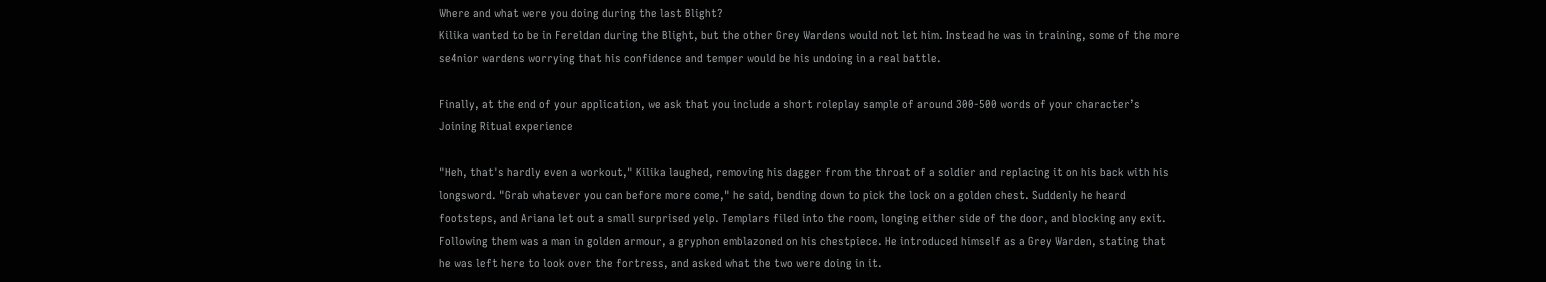Where and what were you doing during the last Blight?
Kilika wanted to be in Fereldan during the Blight, but the other Grey Wardens would not let him. Instead he was in training, some of the more se4nior wardens worrying that his confidence and temper would be his undoing in a real battle.

Finally, at the end of your application, we ask that you include a short roleplay sample of around 300-500 words of your character’s Joining Ritual experience

"Heh, that's hardly even a workout," Kilika laughed, removing his dagger from the throat of a soldier and replacing it on his back with his longsword. "Grab whatever you can before more come," he said, bending down to pick the lock on a golden chest. Suddenly he heard footsteps, and Ariana let out a small surprised yelp. Templars filed into the room, longing either side of the door, and blocking any exit. Following them was a man in golden armour, a gryphon emblazoned on his chestpiece. He introduced himself as a Grey Warden, stating that he was left here to look over the fortress, and asked what the two were doing in it.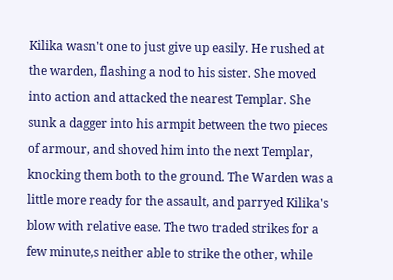Kilika wasn't one to just give up easily. He rushed at the warden, flashing a nod to his sister. She moved into action and attacked the nearest Templar. She sunk a dagger into his armpit between the two pieces of armour, and shoved him into the next Templar, knocking them both to the ground. The Warden was a little more ready for the assault, and parryed Kilika's blow with relative ease. The two traded strikes for a few minute,s neither able to strike the other, while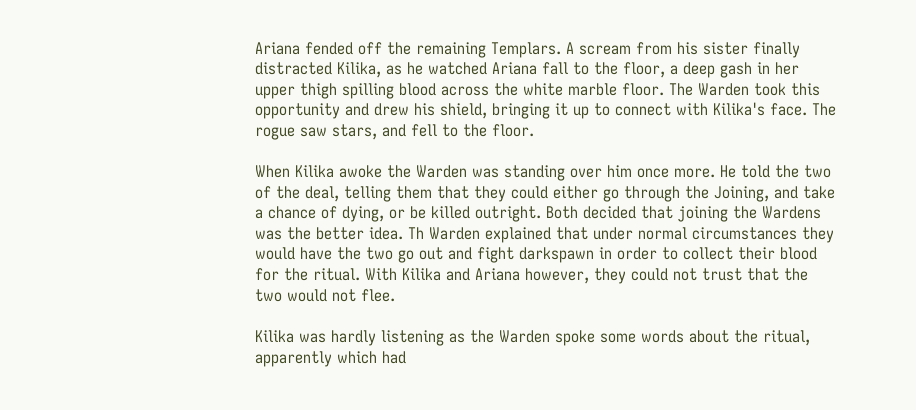Ariana fended off the remaining Templars. A scream from his sister finally distracted Kilika, as he watched Ariana fall to the floor, a deep gash in her upper thigh spilling blood across the white marble floor. The Warden took this opportunity and drew his shield, bringing it up to connect with Kilika's face. The rogue saw stars, and fell to the floor.

When Kilika awoke the Warden was standing over him once more. He told the two of the deal, telling them that they could either go through the Joining, and take a chance of dying, or be killed outright. Both decided that joining the Wardens was the better idea. Th Warden explained that under normal circumstances they would have the two go out and fight darkspawn in order to collect their blood for the ritual. With Kilika and Ariana however, they could not trust that the two would not flee.

Kilika was hardly listening as the Warden spoke some words about the ritual, apparently which had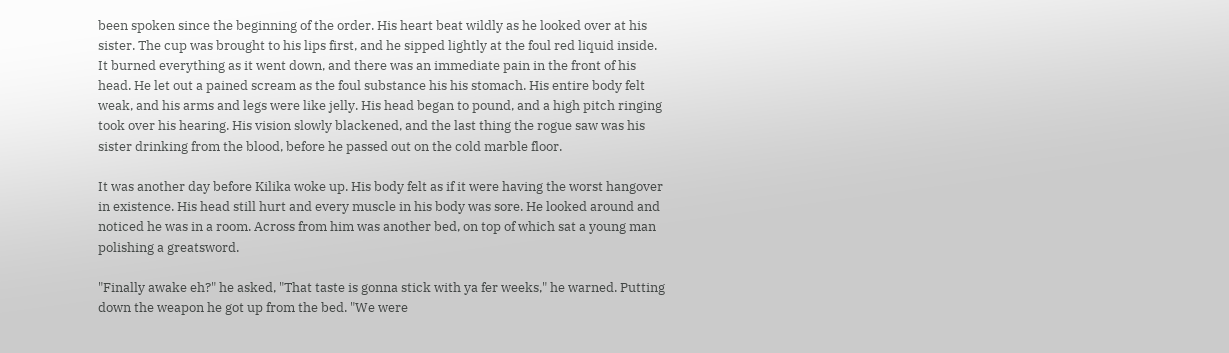been spoken since the beginning of the order. His heart beat wildly as he looked over at his sister. The cup was brought to his lips first, and he sipped lightly at the foul red liquid inside. It burned everything as it went down, and there was an immediate pain in the front of his head. He let out a pained scream as the foul substance his his stomach. His entire body felt weak, and his arms and legs were like jelly. His head began to pound, and a high pitch ringing took over his hearing. His vision slowly blackened, and the last thing the rogue saw was his sister drinking from the blood, before he passed out on the cold marble floor.

It was another day before Kilika woke up. His body felt as if it were having the worst hangover in existence. His head still hurt and every muscle in his body was sore. He looked around and noticed he was in a room. Across from him was another bed, on top of which sat a young man polishing a greatsword.

"Finally awake eh?" he asked, "That taste is gonna stick with ya fer weeks," he warned. Putting down the weapon he got up from the bed. "We were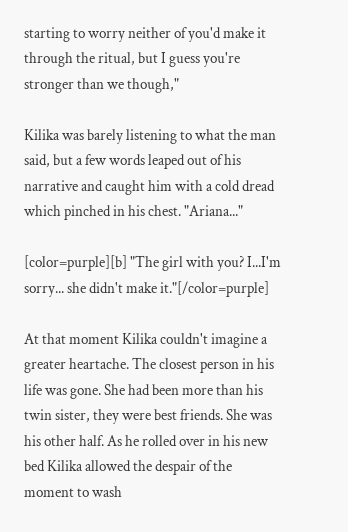starting to worry neither of you'd make it through the ritual, but I guess you're stronger than we though,"

Kilika was barely listening to what the man said, but a few words leaped out of his narrative and caught him with a cold dread which pinched in his chest. "Ariana..."

[color=purple][b] "The girl with you? I...I'm sorry... she didn't make it."[/color=purple]

At that moment Kilika couldn't imagine a greater heartache. The closest person in his life was gone. She had been more than his twin sister, they were best friends. She was his other half. As he rolled over in his new bed Kilika allowed the despair of the moment to wash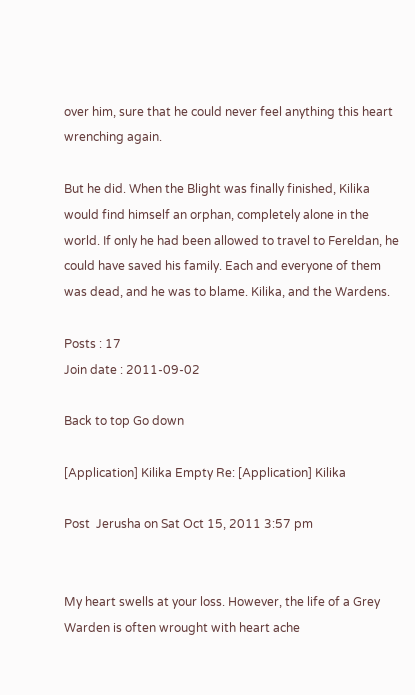over him, sure that he could never feel anything this heart wrenching again.

But he did. When the Blight was finally finished, Kilika would find himself an orphan, completely alone in the world. If only he had been allowed to travel to Fereldan, he could have saved his family. Each and everyone of them was dead, and he was to blame. Kilika, and the Wardens.

Posts : 17
Join date : 2011-09-02

Back to top Go down

[Application] Kilika Empty Re: [Application] Kilika

Post  Jerusha on Sat Oct 15, 2011 3:57 pm


My heart swells at your loss. However, the life of a Grey Warden is often wrought with heart ache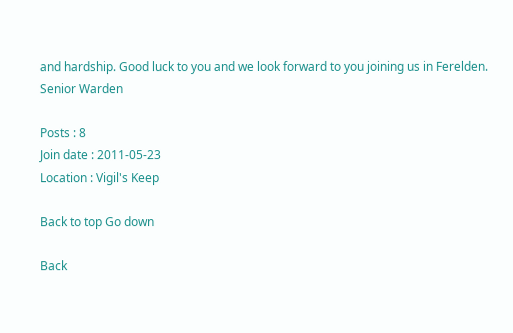and hardship. Good luck to you and we look forward to you joining us in Ferelden.
Senior Warden

Posts : 8
Join date : 2011-05-23
Location : Vigil's Keep

Back to top Go down

Back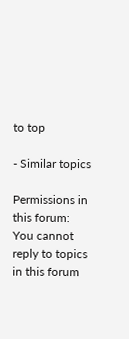to top

- Similar topics

Permissions in this forum:
You cannot reply to topics in this forum